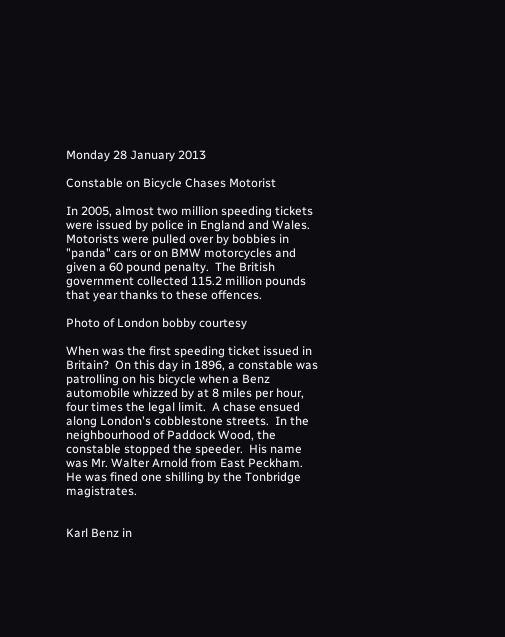Monday 28 January 2013

Constable on Bicycle Chases Motorist

In 2005, almost two million speeding tickets were issued by police in England and Wales.  Motorists were pulled over by bobbies in "panda" cars or on BMW motorcycles and given a 60 pound penalty.  The British government collected 115.2 million pounds that year thanks to these offences.

Photo of London bobby courtesy

When was the first speeding ticket issued in Britain?  On this day in 1896, a constable was patrolling on his bicycle when a Benz automobile whizzed by at 8 miles per hour, four times the legal limit.  A chase ensued along London's cobblestone streets.  In the neighbourhood of Paddock Wood, the constable stopped the speeder.  His name was Mr. Walter Arnold from East Peckham.  He was fined one shilling by the Tonbridge magistrates.


Karl Benz in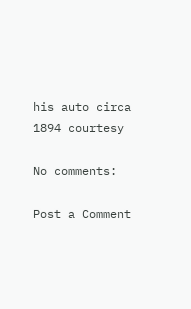his auto circa 1894 courtesy

No comments:

Post a Comment